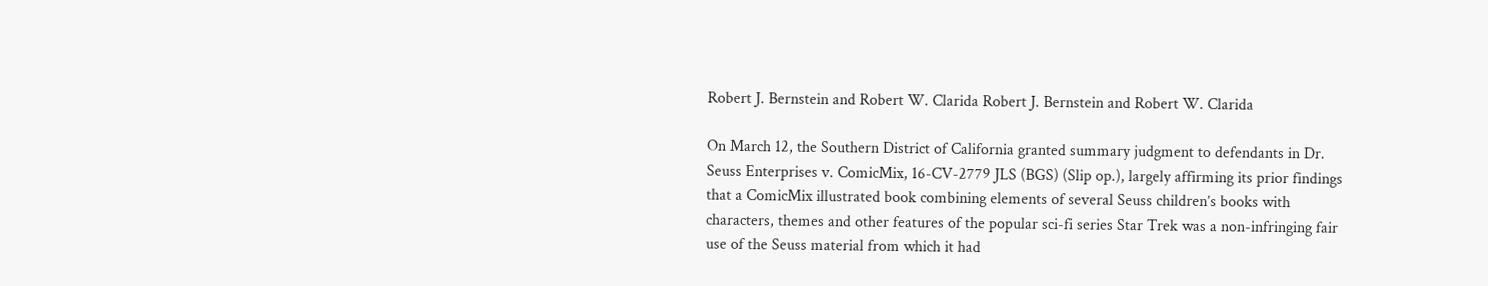Robert J. Bernstein and Robert W. Clarida Robert J. Bernstein and Robert W. Clarida

On March 12, the Southern District of California granted summary judgment to defendants in Dr. Seuss Enterprises v. ComicMix, 16-CV-2779 JLS (BGS) (Slip op.), largely affirming its prior findings that a ComicMix illustrated book combining elements of several Seuss children’s books with characters, themes and other features of the popular sci-fi series Star Trek was a non-infringing fair use of the Seuss material from which it had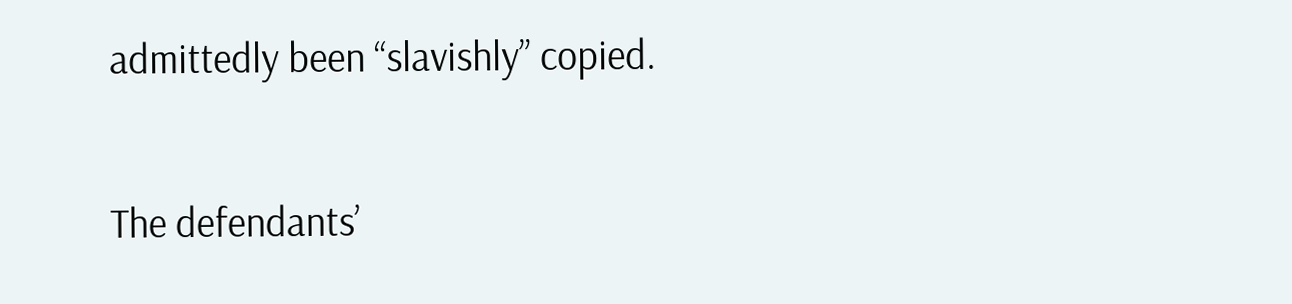admittedly been “slavishly” copied.

The defendants’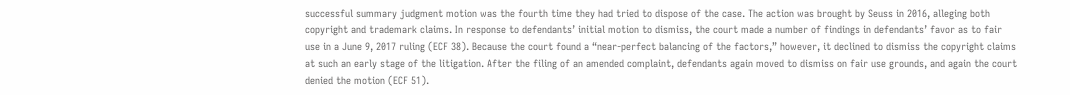successful summary judgment motion was the fourth time they had tried to dispose of the case. The action was brought by Seuss in 2016, alleging both copyright and trademark claims. In response to defendants’ initial motion to dismiss, the court made a number of findings in defendants’ favor as to fair use in a June 9, 2017 ruling (ECF 38). Because the court found a “near-perfect balancing of the factors,” however, it declined to dismiss the copyright claims at such an early stage of the litigation. After the filing of an amended complaint, defendants again moved to dismiss on fair use grounds, and again the court denied the motion (ECF 51).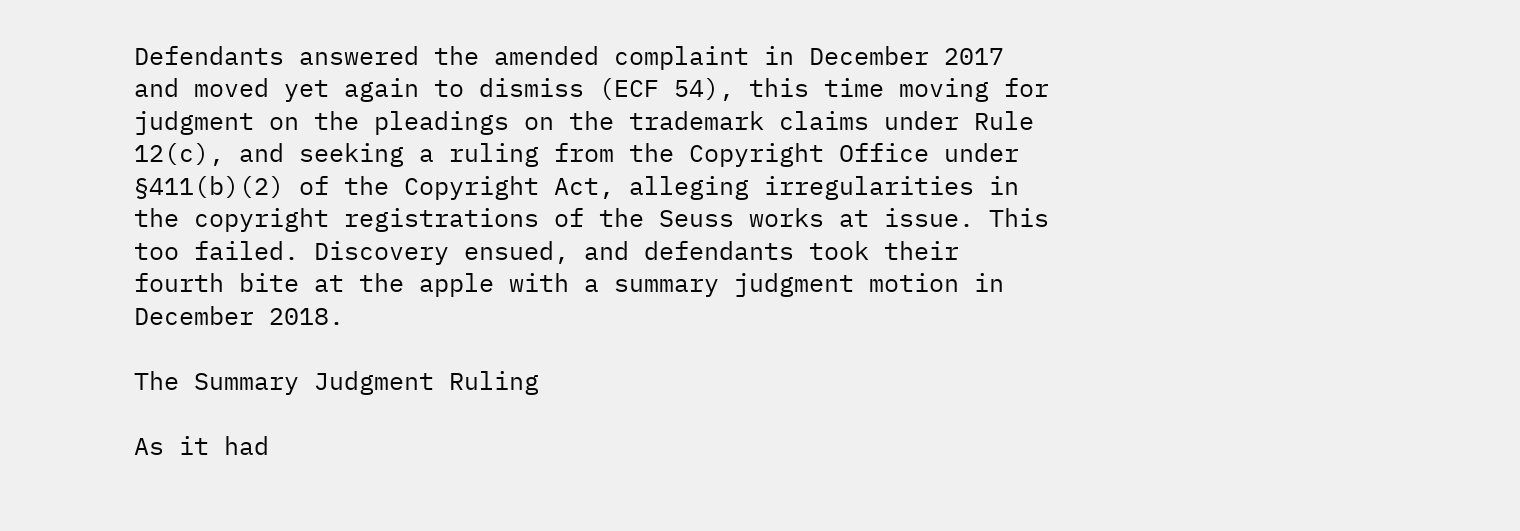Defendants answered the amended complaint in December 2017 and moved yet again to dismiss (ECF 54), this time moving for judgment on the pleadings on the trademark claims under Rule 12(c), and seeking a ruling from the Copyright Office under §411(b)(2) of the Copyright Act, alleging irregularities in the copyright registrations of the Seuss works at issue. This too failed. Discovery ensued, and defendants took their fourth bite at the apple with a summary judgment motion in December 2018.

The Summary Judgment Ruling

As it had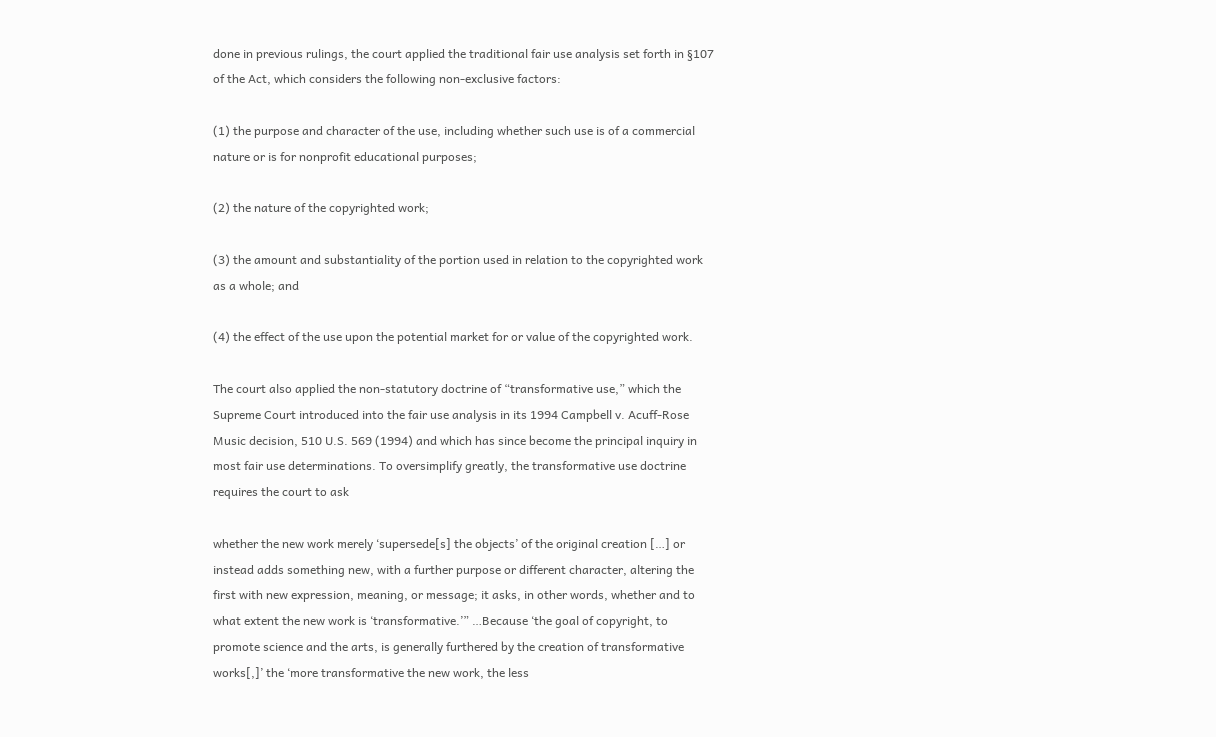done in previous rulings, the court applied the traditional fair use analysis set forth in §107 of the Act, which considers the following non-exclusive factors:

(1) the purpose and character of the use, including whether such use is of a commercial nature or is for nonprofit educational purposes;

(2) the nature of the copyrighted work;

(3) the amount and substantiality of the portion used in relation to the copyrighted work as a whole; and

(4) the effect of the use upon the potential market for or value of the copyrighted work.

The court also applied the non-statutory doctrine of “transformative use,” which the Supreme Court introduced into the fair use analysis in its 1994 Campbell v. Acuff-Rose Music decision, 510 U.S. 569 (1994) and which has since become the principal inquiry in most fair use determinations. To oversimplify greatly, the transformative use doctrine requires the court to ask

whether the new work merely ‘supersede[s] the objects’ of the original creation […] or instead adds something new, with a further purpose or different character, altering the first with new expression, meaning, or message; it asks, in other words, whether and to what extent the new work is ‘transformative.’” …Because ‘the goal of copyright, to promote science and the arts, is generally furthered by the creation of transformative works[,]’ the ‘more transformative the new work, the less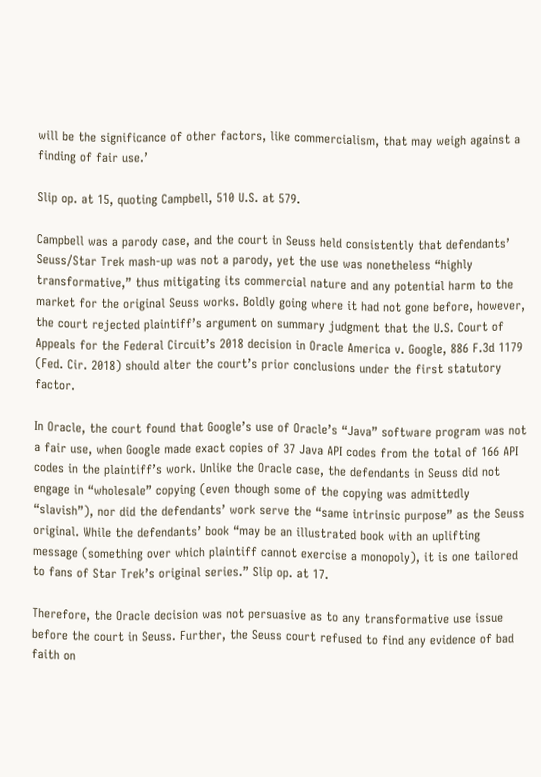will be the significance of other factors, like commercialism, that may weigh against a finding of fair use.’

Slip op. at 15, quoting Campbell, 510 U.S. at 579.

Campbell was a parody case, and the court in Seuss held consistently that defendants’ Seuss/Star Trek mash-up was not a parody, yet the use was nonetheless “highly transformative,” thus mitigating its commercial nature and any potential harm to the market for the original Seuss works. Boldly going where it had not gone before, however, the court rejected plaintiff’s argument on summary judgment that the U.S. Court of Appeals for the Federal Circuit’s 2018 decision in Oracle America v. Google, 886 F.3d 1179 (Fed. Cir. 2018) should alter the court’s prior conclusions under the first statutory factor.

In Oracle, the court found that Google’s use of Oracle’s “Java” software program was not a fair use, when Google made exact copies of 37 Java API codes from the total of 166 API codes in the plaintiff’s work. Unlike the Oracle case, the defendants in Seuss did not engage in “wholesale” copying (even though some of the copying was admittedly “slavish”), nor did the defendants’ work serve the “same intrinsic purpose” as the Seuss original. While the defendants’ book “may be an illustrated book with an uplifting message (something over which plaintiff cannot exercise a monopoly), it is one tailored to fans of Star Trek’s original series.” Slip op. at 17.

Therefore, the Oracle decision was not persuasive as to any transformative use issue before the court in Seuss. Further, the Seuss court refused to find any evidence of bad faith on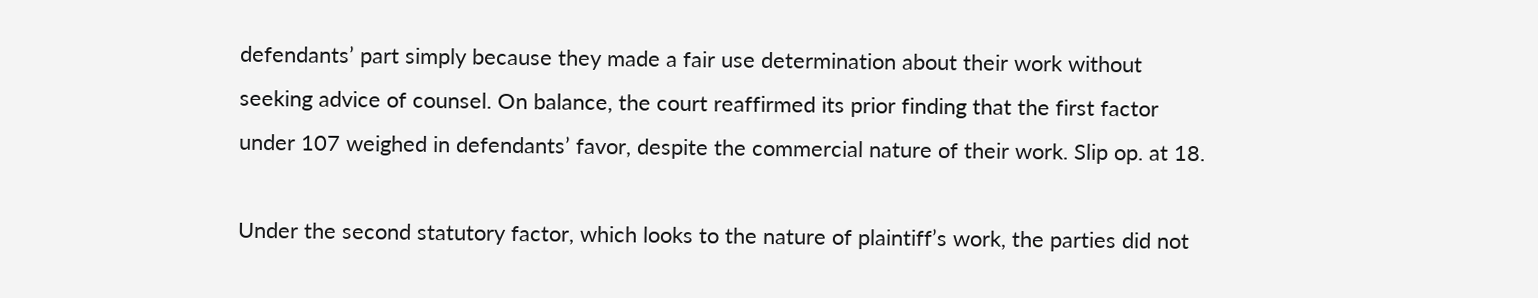defendants’ part simply because they made a fair use determination about their work without seeking advice of counsel. On balance, the court reaffirmed its prior finding that the first factor under 107 weighed in defendants’ favor, despite the commercial nature of their work. Slip op. at 18.

Under the second statutory factor, which looks to the nature of plaintiff’s work, the parties did not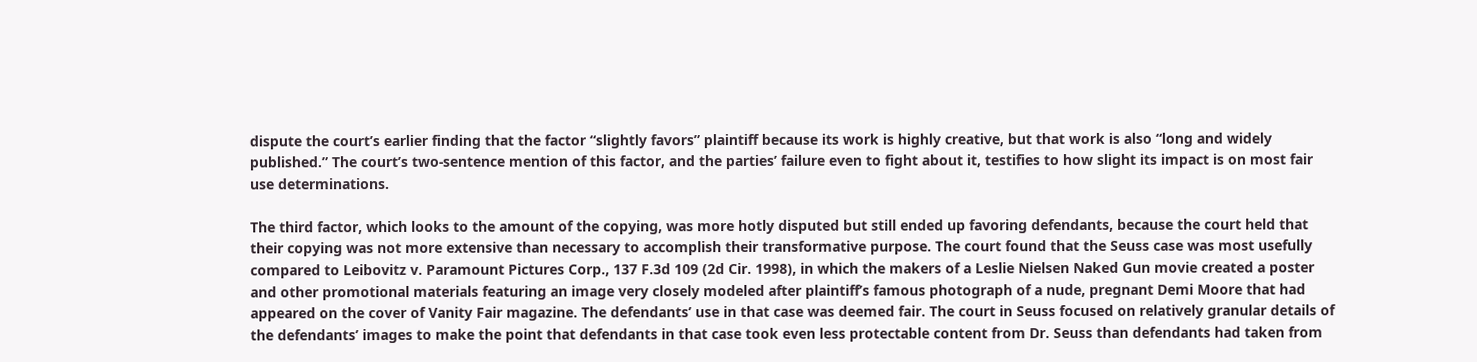dispute the court’s earlier finding that the factor “slightly favors” plaintiff because its work is highly creative, but that work is also “long and widely published.” The court’s two-sentence mention of this factor, and the parties’ failure even to fight about it, testifies to how slight its impact is on most fair use determinations.

The third factor, which looks to the amount of the copying, was more hotly disputed but still ended up favoring defendants, because the court held that their copying was not more extensive than necessary to accomplish their transformative purpose. The court found that the Seuss case was most usefully compared to Leibovitz v. Paramount Pictures Corp., 137 F.3d 109 (2d Cir. 1998), in which the makers of a Leslie Nielsen Naked Gun movie created a poster and other promotional materials featuring an image very closely modeled after plaintiff’s famous photograph of a nude, pregnant Demi Moore that had appeared on the cover of Vanity Fair magazine. The defendants’ use in that case was deemed fair. The court in Seuss focused on relatively granular details of the defendants’ images to make the point that defendants in that case took even less protectable content from Dr. Seuss than defendants had taken from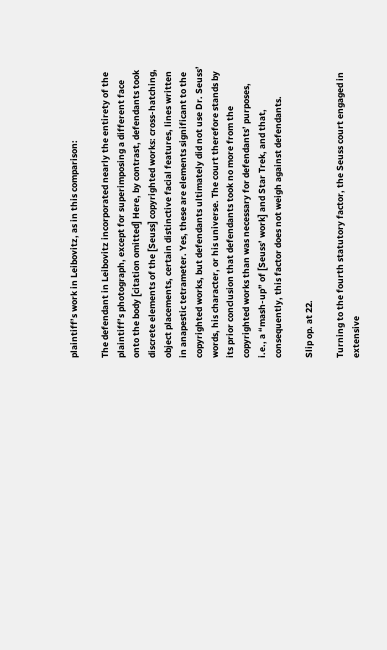plaintiff’s work in Leibovitz, as in this comparison:

The defendant in Leibovitz incorporated nearly the entirety of the plaintiff’s photograph, except for superimposing a different face onto the body [citation omitted] Here, by contrast, defendants took discrete elements of the [Seuss] copyrighted works: cross-hatching, object placements, certain distinctive facial features, lines written in anapestic tetrameter. Yes, these are elements significant to the copyrighted works, but defendants ultimately did not use Dr. Seuss’ words, his character, or his universe. The court therefore stands by its prior conclusion that defendants took no more from the copyrighted works than was necessary for defendants’ purposes, i.e., a “mash-up” of [Seuss’ work] and Star Trek, and that, consequently, this factor does not weigh against defendants.

Slip op. at 22.

Turning to the fourth statutory factor, the Seuss court engaged in extensive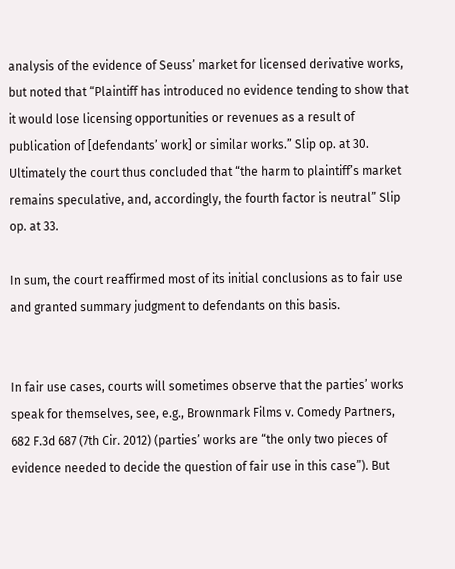analysis of the evidence of Seuss’ market for licensed derivative works, but noted that “Plaintiff has introduced no evidence tending to show that it would lose licensing opportunities or revenues as a result of publication of [defendants’ work] or similar works.” Slip op. at 30. Ultimately the court thus concluded that “the harm to plaintiff’s market remains speculative, and, accordingly, the fourth factor is neutral” Slip op. at 33.

In sum, the court reaffirmed most of its initial conclusions as to fair use and granted summary judgment to defendants on this basis.


In fair use cases, courts will sometimes observe that the parties’ works speak for themselves, see, e.g., Brownmark Films v. Comedy Partners, 682 F.3d 687 (7th Cir. 2012) (parties’ works are “the only two pieces of evidence needed to decide the question of fair use in this case”). But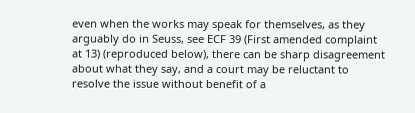even when the works may speak for themselves, as they arguably do in Seuss, see ECF 39 (First amended complaint at 13) (reproduced below), there can be sharp disagreement about what they say, and a court may be reluctant to resolve the issue without benefit of a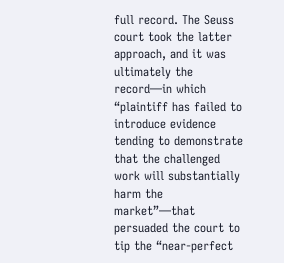full record. The Seuss court took the latter approach, and it was ultimately the record—in which “plaintiff has failed to introduce evidence tending to demonstrate that the challenged work will substantially harm the market”—that persuaded the court to tip the “near-perfect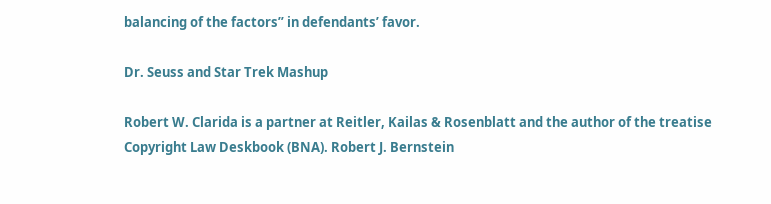balancing of the factors” in defendants’ favor.

Dr. Seuss and Star Trek Mashup

Robert W. Clarida is a partner at Reitler, Kailas & Rosenblatt and the author of the treatise Copyright Law Deskbook (BNA). Robert J. Bernstein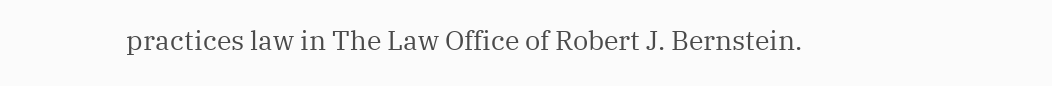practices law in The Law Office of Robert J. Bernstein.